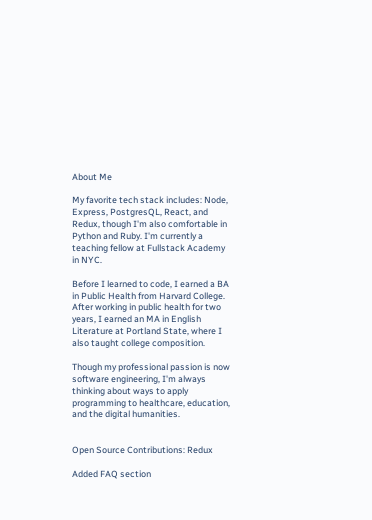About Me

My favorite tech stack includes: Node, Express, PostgresQL, React, and Redux, though I'm also comfortable in Python and Ruby. I'm currently a teaching fellow at Fullstack Academy in NYC.

Before I learned to code, I earned a BA in Public Health from Harvard College. After working in public health for two years, I earned an MA in English Literature at Portland State, where I also taught college composition.

Though my professional passion is now software engineering, I'm always thinking about ways to apply programming to healthcare, education, and the digital humanities.


Open Source Contributions: Redux

Added FAQ section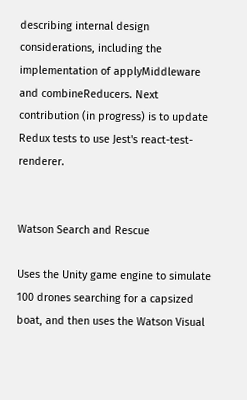describing internal design considerations, including the implementation of applyMiddleware and combineReducers. Next contribution (in progress) is to update Redux tests to use Jest's react-test-renderer.


Watson Search and Rescue

Uses the Unity game engine to simulate 100 drones searching for a capsized boat, and then uses the Watson Visual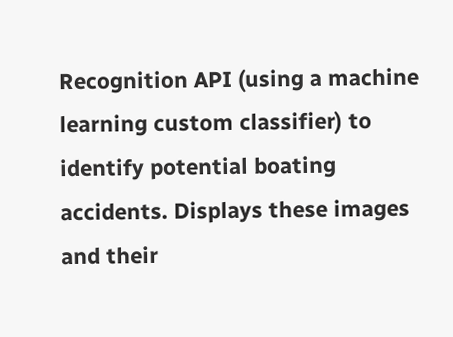Recognition API (using a machine learning custom classifier) to identify potential boating accidents. Displays these images and their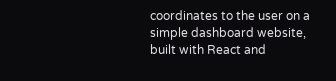coordinates to the user on a simple dashboard website, built with React and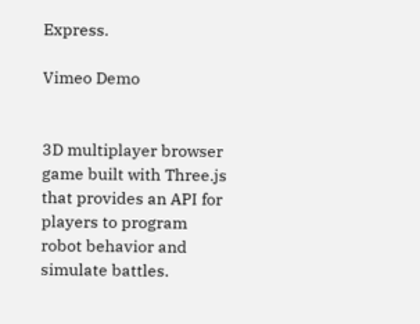Express.

Vimeo Demo


3D multiplayer browser game built with Three.js that provides an API for players to program robot behavior and simulate battles.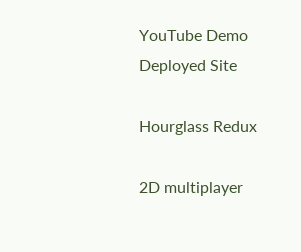YouTube Demo
Deployed Site

Hourglass Redux

2D multiplayer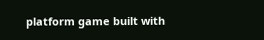platform game built with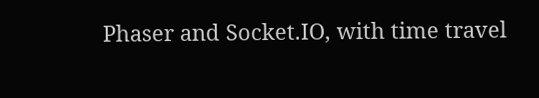Phaser and Socket.IO, with time travel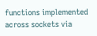functions implemented across sockets via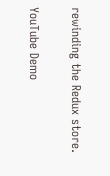rewinding the Redux store.

YouTube Demo